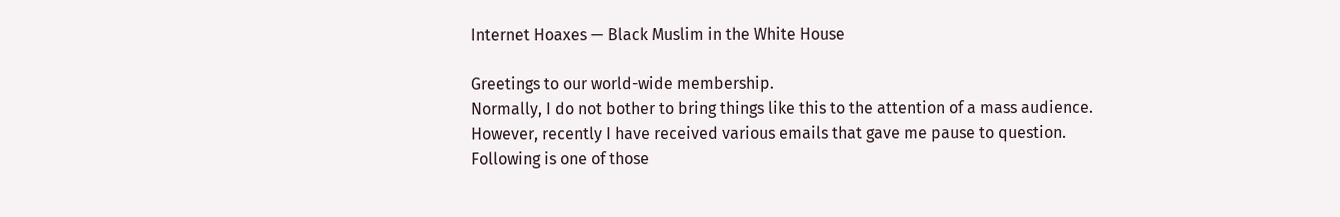Internet Hoaxes — Black Muslim in the White House

Greetings to our world-wide membership.
Normally, I do not bother to bring things like this to the attention of a mass audience. However, recently I have received various emails that gave me pause to question. Following is one of those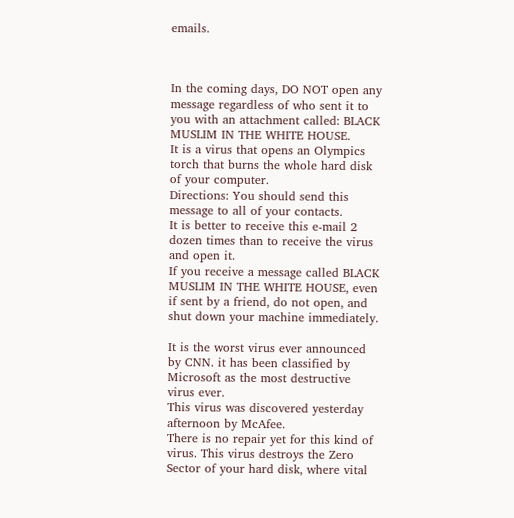emails.



In the coming days, DO NOT open any message regardless of who sent it to you with an attachment called: BLACK MUSLIM IN THE WHITE HOUSE.
It is a virus that opens an Olympics torch that burns the whole hard disk of your computer.
Directions: You should send this message to all of your contacts.
It is better to receive this e-mail 2 dozen times than to receive the virus and open it.
If you receive a message called BLACK MUSLIM IN THE WHITE HOUSE, even if sent by a friend, do not open, and shut down your machine immediately.

It is the worst virus ever announced by CNN. it has been classified by Microsoft as the most destructive virus ever.
This virus was discovered yesterday afternoon by McAfee.
There is no repair yet for this kind of virus. This virus destroys the Zero Sector of your hard disk, where vital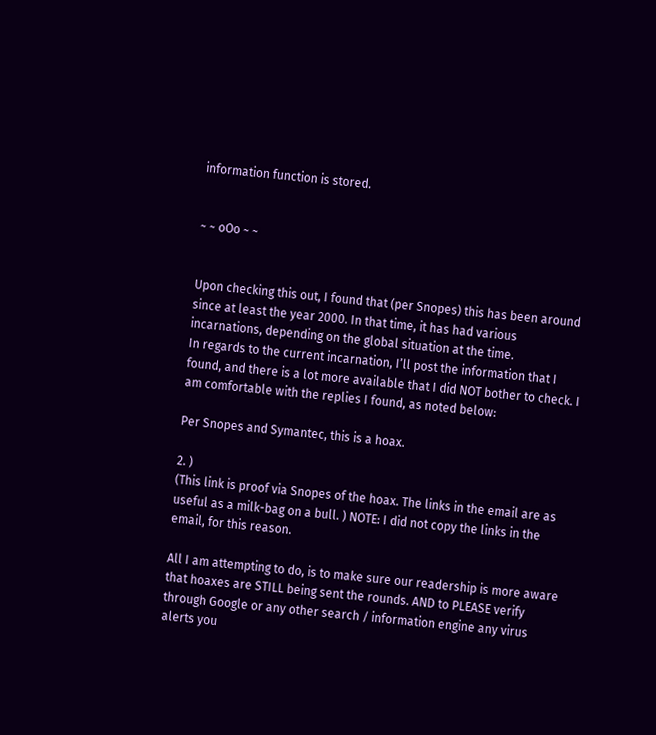information function is stored.


~ ~ oOo ~ ~


Upon checking this out, I found that (per Snopes) this has been around since at least the year 2000. In that time, it has had various incarnations, depending on the global situation at the time.
In regards to the current incarnation, I’ll post the information that I found, and there is a lot more available that I did NOT bother to check. I am comfortable with the replies I found, as noted below:

Per Snopes and Symantec, this is a hoax.

2. )
(This link is proof via Snopes of the hoax. The links in the email are as useful as a milk-bag on a bull. ) NOTE: I did not copy the links in the email, for this reason.

All I am attempting to do, is to make sure our readership is more aware that hoaxes are STILL being sent the rounds. AND to PLEASE verify through Google or any other search / information engine any virus alerts you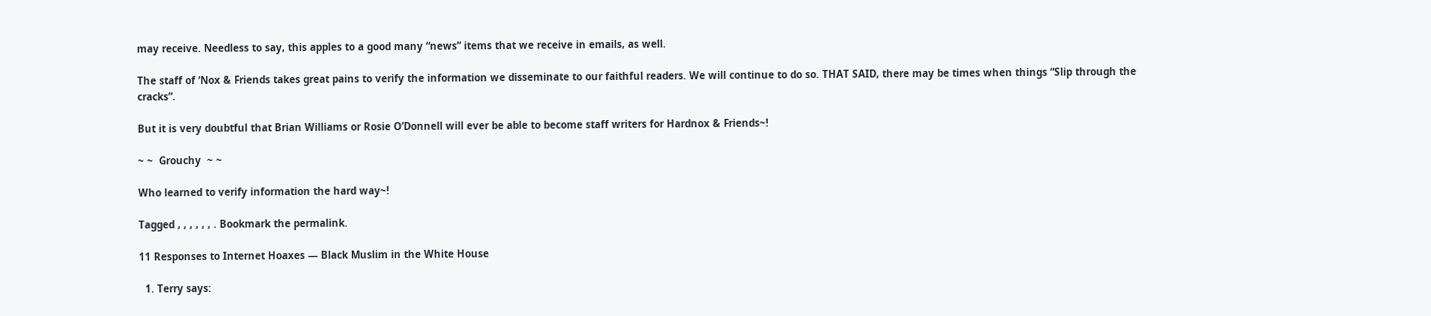may receive. Needless to say, this apples to a good many “news” items that we receive in emails, as well.

The staff of ‘Nox & Friends takes great pains to verify the information we disseminate to our faithful readers. We will continue to do so. THAT SAID, there may be times when things “Slip through the cracks”.

But it is very doubtful that Brian Williams or Rosie O’Donnell will ever be able to become staff writers for Hardnox & Friends~!

~ ~  Grouchy  ~ ~

Who learned to verify information the hard way~!

Tagged , , , , , , . Bookmark the permalink.

11 Responses to Internet Hoaxes — Black Muslim in the White House

  1. Terry says: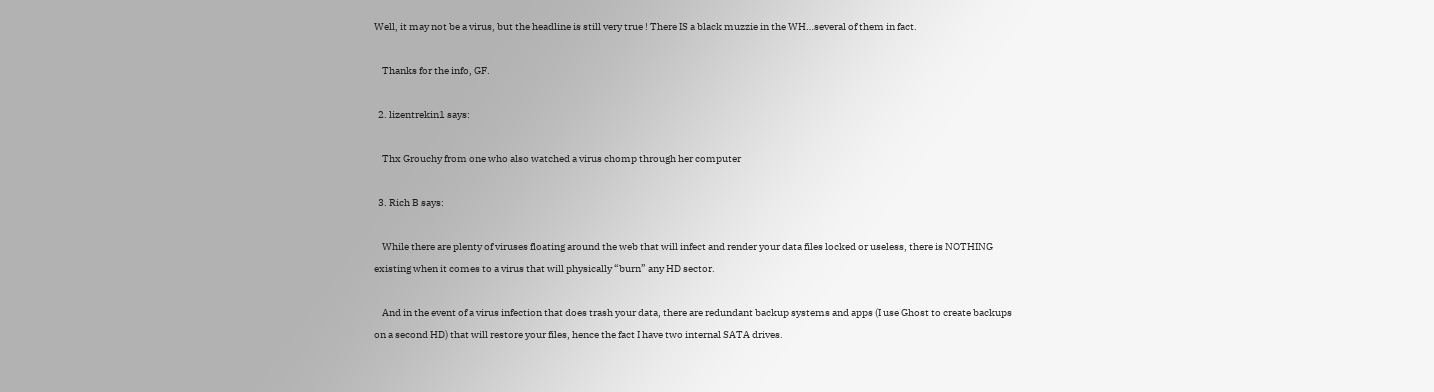Well, it may not be a virus, but the headline is still very true ! There IS a black muzzie in the WH…several of them in fact.

    Thanks for the info, GF.

  2. lizentrekin1 says:

    Thx Grouchy from one who also watched a virus chomp through her computer

  3. Rich B says:

    While there are plenty of viruses floating around the web that will infect and render your data files locked or useless, there is NOTHING existing when it comes to a virus that will physically “burn” any HD sector.

    And in the event of a virus infection that does trash your data, there are redundant backup systems and apps (I use Ghost to create backups on a second HD) that will restore your files, hence the fact I have two internal SATA drives.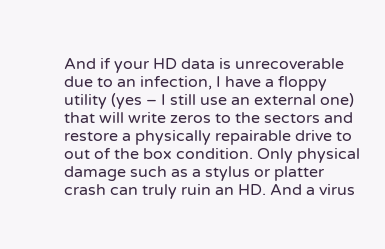And if your HD data is unrecoverable due to an infection, I have a floppy utility (yes – I still use an external one) that will write zeros to the sectors and restore a physically repairable drive to out of the box condition. Only physical damage such as a stylus or platter crash can truly ruin an HD. And a virus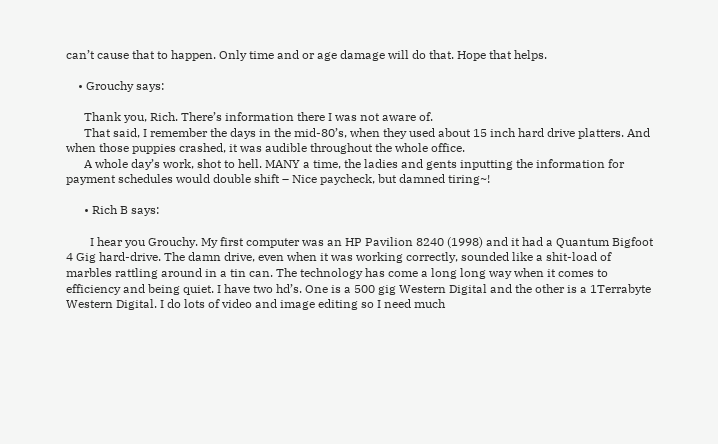can’t cause that to happen. Only time and or age damage will do that. Hope that helps.

    • Grouchy says:

      Thank you, Rich. There’s information there I was not aware of.
      That said, I remember the days in the mid-80’s, when they used about 15 inch hard drive platters. And when those puppies crashed, it was audible throughout the whole office.
      A whole day’s work, shot to hell. MANY a time, the ladies and gents inputting the information for payment schedules would double shift – Nice paycheck, but damned tiring~!

      • Rich B says:

        I hear you Grouchy. My first computer was an HP Pavilion 8240 (1998) and it had a Quantum Bigfoot 4 Gig hard-drive. The damn drive, even when it was working correctly, sounded like a shit-load of marbles rattling around in a tin can. The technology has come a long long way when it comes to efficiency and being quiet. I have two hd’s. One is a 500 gig Western Digital and the other is a 1Terrabyte Western Digital. I do lots of video and image editing so I need much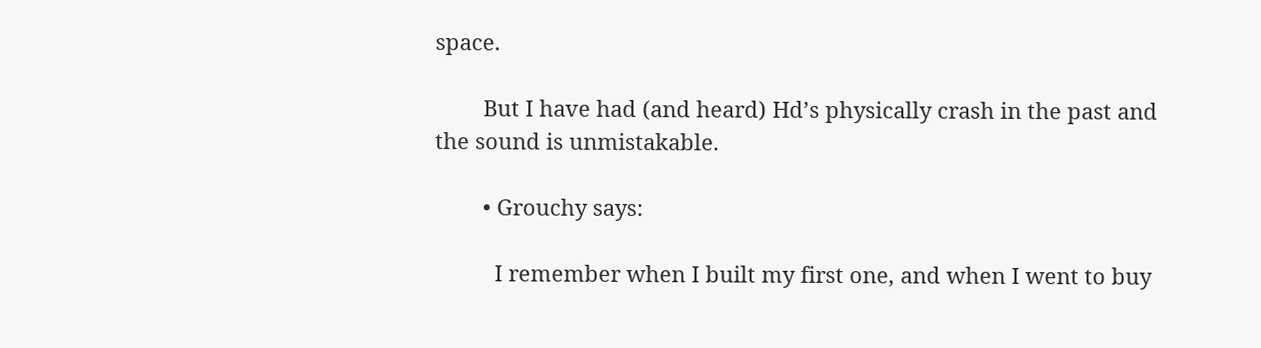space.

        But I have had (and heard) Hd’s physically crash in the past and the sound is unmistakable.

        • Grouchy says:

          I remember when I built my first one, and when I went to buy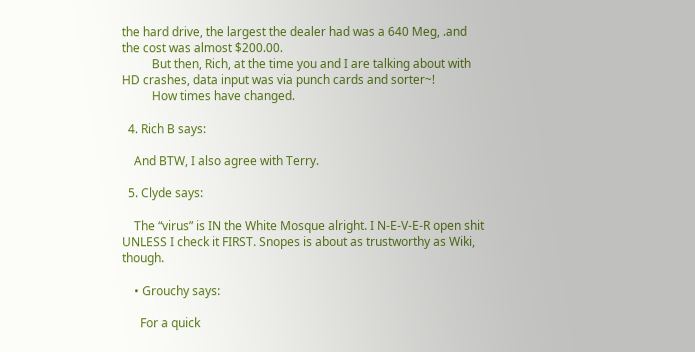the hard drive, the largest the dealer had was a 640 Meg, .and the cost was almost $200.00.
          But then, Rich, at the time you and I are talking about with HD crashes, data input was via punch cards and sorter~!
          How times have changed.

  4. Rich B says:

    And BTW, I also agree with Terry.

  5. Clyde says:

    The “virus” is IN the White Mosque alright. I N-E-V-E-R open shit UNLESS I check it FIRST. Snopes is about as trustworthy as Wiki, though.

    • Grouchy says:

      For a quick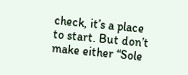check, it’s a place to start. But don’t make either “Sole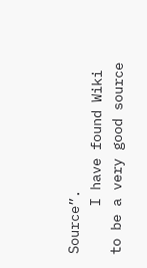Source”.
      I have found Wiki to be a very good source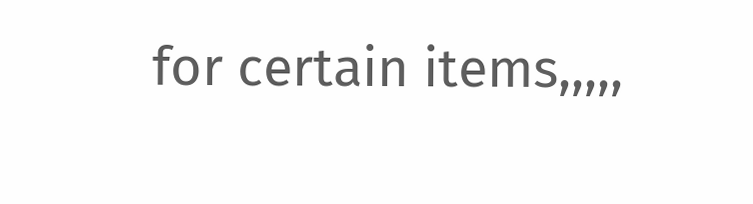for certain items,,,,,